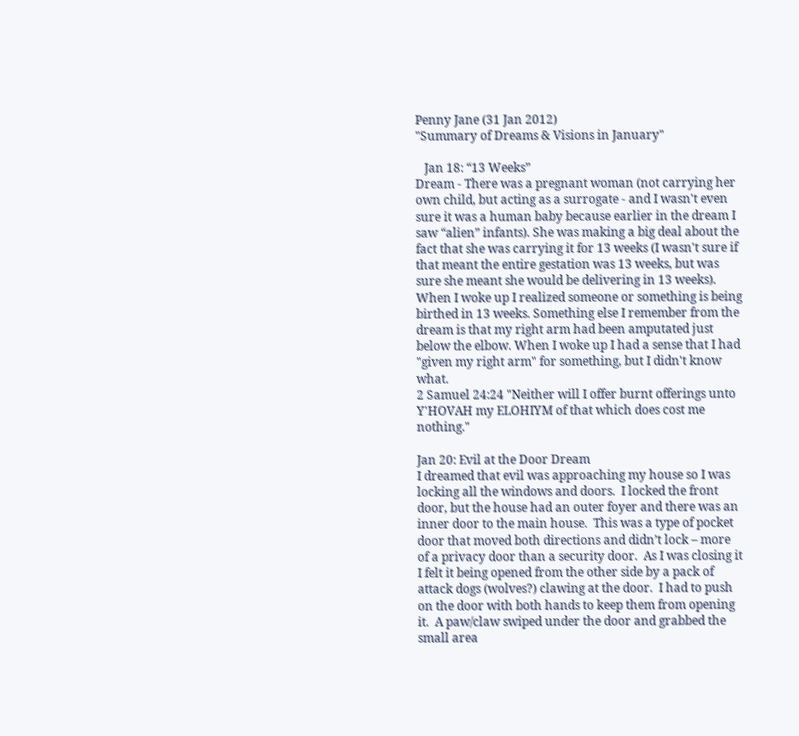Penny Jane (31 Jan 2012)
"Summary of Dreams & Visions in January"

   Jan 18: “13 Weeks”
Dream - There was a pregnant woman (not carrying her own child, but acting as a surrogate - and I wasn't even sure it was a human baby because earlier in the dream I saw “alien” infants). She was making a big deal about the fact that she was carrying it for 13 weeks (I wasn't sure if that meant the entire gestation was 13 weeks, but was sure she meant she would be delivering in 13 weeks). When I woke up I realized someone or something is being birthed in 13 weeks. Something else I remember from the dream is that my right arm had been amputated just below the elbow. When I woke up I had a sense that I had "given my right arm" for something, but I didn't know what.
2 Samuel 24:24 "Neither will I offer burnt offerings unto Y'HOVAH my ELOHIYM of that which does cost me nothing."

Jan 20: Evil at the Door Dream
I dreamed that evil was approaching my house so I was locking all the windows and doors.  I locked the front door, but the house had an outer foyer and there was an inner door to the main house.  This was a type of pocket door that moved both directions and didn’t lock – more of a privacy door than a security door.  As I was closing it I felt it being opened from the other side by a pack of attack dogs (wolves?) clawing at the door.  I had to push on the door with both hands to keep them from opening it.  A paw/claw swiped under the door and grabbed the small area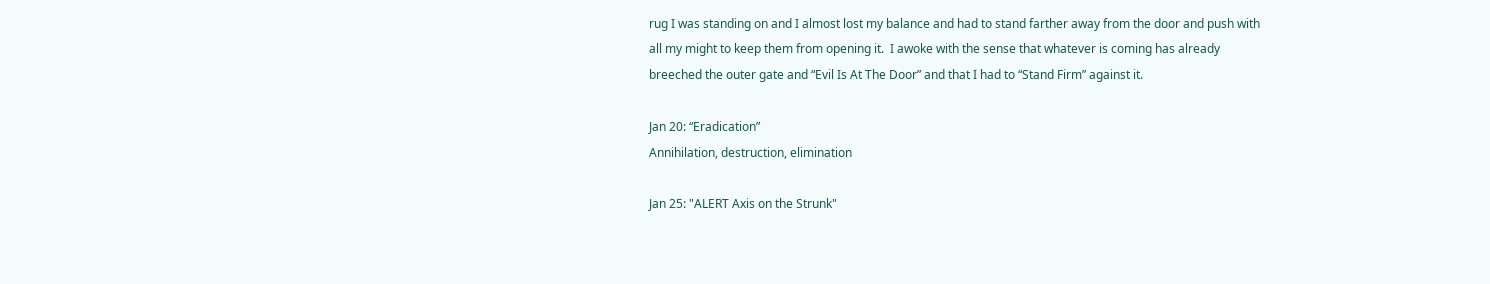rug I was standing on and I almost lost my balance and had to stand farther away from the door and push with all my might to keep them from opening it.  I awoke with the sense that whatever is coming has already breeched the outer gate and “Evil Is At The Door” and that I had to “Stand Firm” against it.

Jan 20: “Eradication”
Annihilation, destruction, elimination

Jan 25: "ALERT Axis on the Strunk"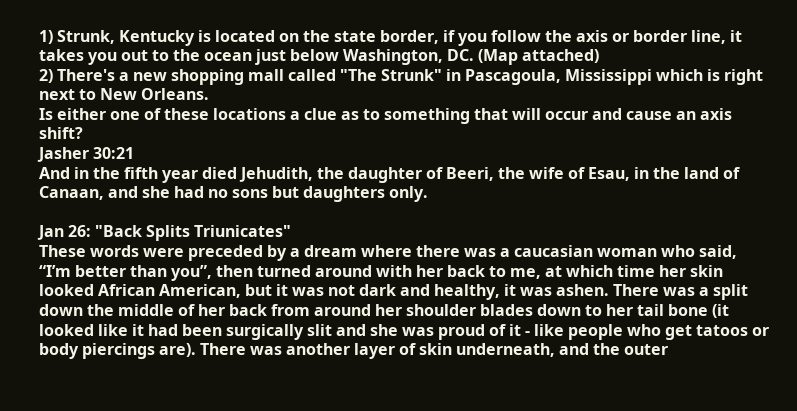1) Strunk, Kentucky is located on the state border, if you follow the axis or border line, it takes you out to the ocean just below Washington, DC. (Map attached)
2) There's a new shopping mall called "The Strunk" in Pascagoula, Mississippi which is right next to New Orleans.
Is either one of these locations a clue as to something that will occur and cause an axis shift?
Jasher 30:21
And in the fifth year died Jehudith, the daughter of Beeri, the wife of Esau, in the land of Canaan, and she had no sons but daughters only.

Jan 26: "Back Splits Triunicates"
These words were preceded by a dream where there was a caucasian woman who said, “I’m better than you”, then turned around with her back to me, at which time her skin looked African American, but it was not dark and healthy, it was ashen. There was a split down the middle of her back from around her shoulder blades down to her tail bone (it looked like it had been surgically slit and she was proud of it - like people who get tatoos or body piercings are). There was another layer of skin underneath, and the outer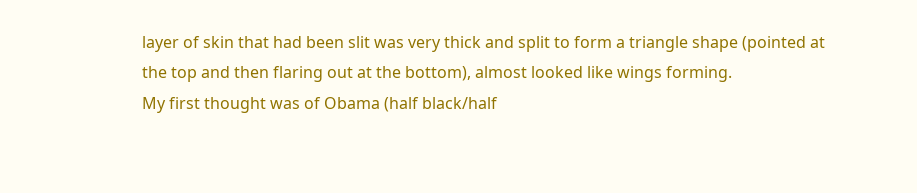layer of skin that had been slit was very thick and split to form a triangle shape (pointed at the top and then flaring out at the bottom), almost looked like wings forming.
My first thought was of Obama (half black/half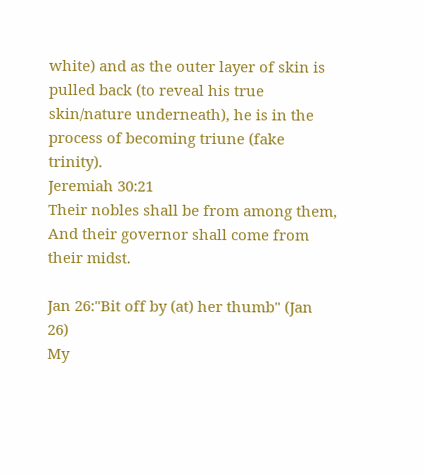white) and as the outer layer of skin is pulled back (to reveal his true skin/nature underneath), he is in the process of becoming triune (fake trinity).
Jeremiah 30:21
Their nobles shall be from among them, And their governor shall come from their midst.

Jan 26:"Bit off by (at) her thumb" (Jan 26)
My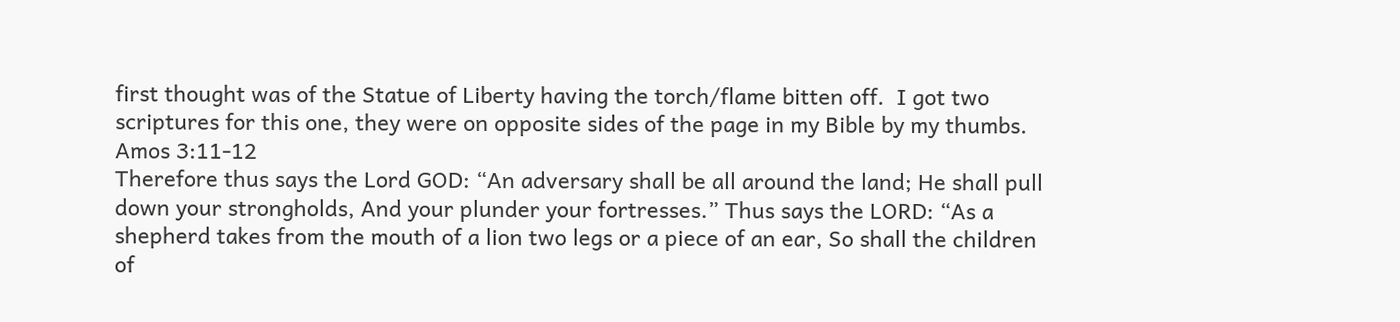first thought was of the Statue of Liberty having the torch/flame bitten off.  I got two scriptures for this one, they were on opposite sides of the page in my Bible by my thumbs.
Amos 3:11-12
Therefore thus says the Lord GOD: “An adversary shall be all around the land; He shall pull down your strongholds, And your plunder your fortresses.” Thus says the LORD: “As a shepherd takes from the mouth of a lion two legs or a piece of an ear, So shall the children of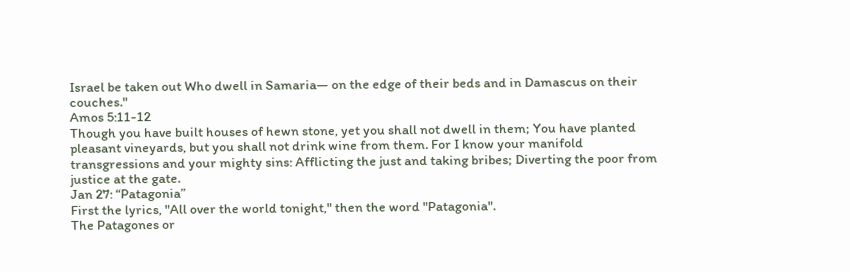Israel be taken out Who dwell in Samaria— on the edge of their beds and in Damascus on their couches."
Amos 5:11-12
Though you have built houses of hewn stone, yet you shall not dwell in them; You have planted pleasant vineyards, but you shall not drink wine from them. For I know your manifold transgressions and your mighty sins: Afflicting the just and taking bribes; Diverting the poor from justice at the gate.
Jan 27: “Patagonia”
First the lyrics, "All over the world tonight," then the word "Patagonia".
The Patagones or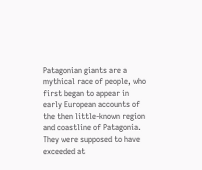Patagonian giants are a mythical race of people, who first began to appear in early European accounts of the then little-known region and coastline of Patagonia. They were supposed to have exceeded at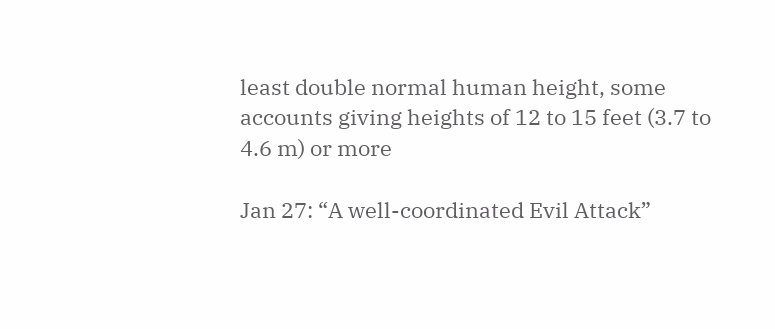least double normal human height, some accounts giving heights of 12 to 15 feet (3.7 to 4.6 m) or more

Jan 27: “A well-coordinated Evil Attack”